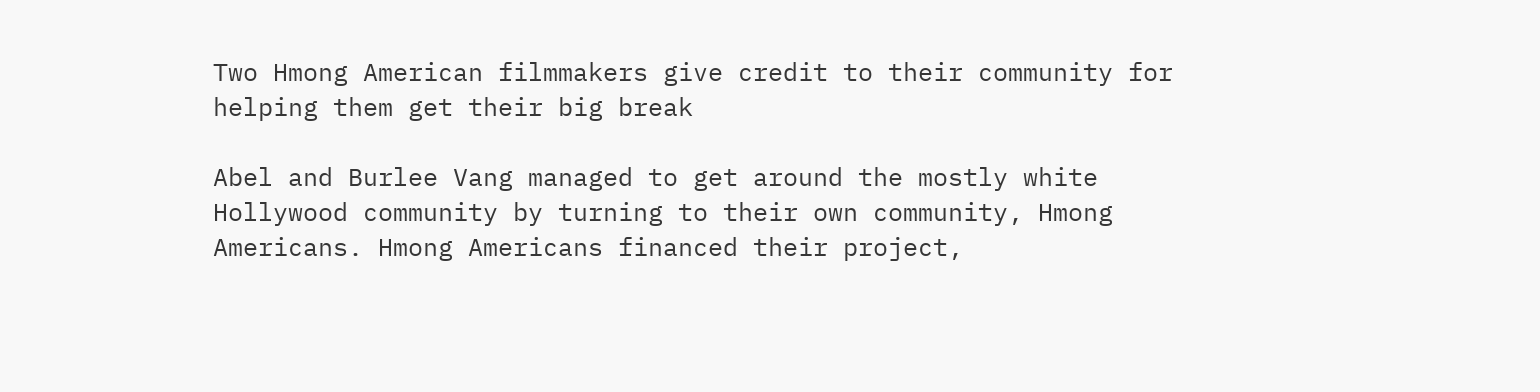Two Hmong American filmmakers give credit to their community for helping them get their big break

Abel and Burlee Vang managed to get around the mostly white Hollywood community by turning to their own community, Hmong Americans. Hmong Americans financed their project,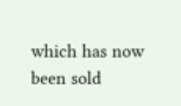which has now been sold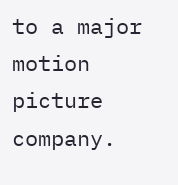to a major motion picture company.